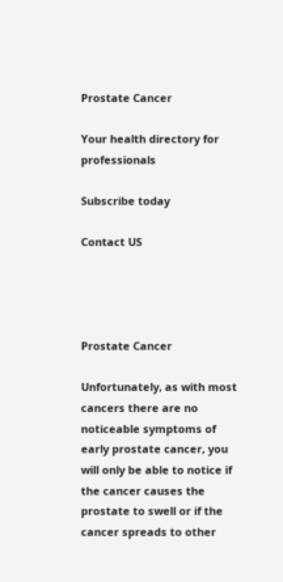Prostate Cancer

Your health directory for professionals

Subscribe today

Contact US




Prostate Cancer

Unfortunately, as with most cancers there are no noticeable symptoms of early prostate cancer, you will only be able to notice if the cancer causes the prostate to swell or if the cancer spreads to other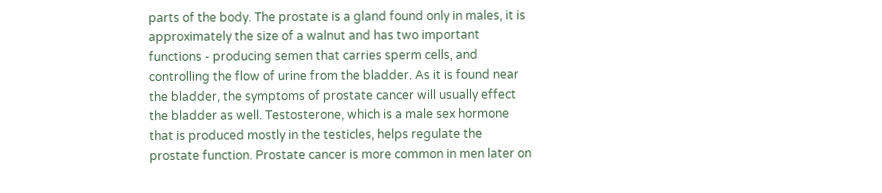parts of the body. The prostate is a gland found only in males, it is approximately the size of a walnut and has two important functions - producing semen that carries sperm cells, and controlling the flow of urine from the bladder. As it is found near the bladder, the symptoms of prostate cancer will usually effect the bladder as well. Testosterone, which is a male sex hormone that is produced mostly in the testicles, helps regulate the prostate function. Prostate cancer is more common in men later on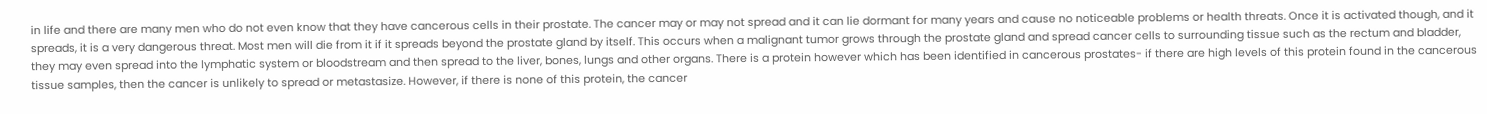in life and there are many men who do not even know that they have cancerous cells in their prostate. The cancer may or may not spread and it can lie dormant for many years and cause no noticeable problems or health threats. Once it is activated though, and it spreads, it is a very dangerous threat. Most men will die from it if it spreads beyond the prostate gland by itself. This occurs when a malignant tumor grows through the prostate gland and spread cancer cells to surrounding tissue such as the rectum and bladder, they may even spread into the lymphatic system or bloodstream and then spread to the liver, bones, lungs and other organs. There is a protein however which has been identified in cancerous prostates- if there are high levels of this protein found in the cancerous tissue samples, then the cancer is unlikely to spread or metastasize. However, if there is none of this protein, the cancer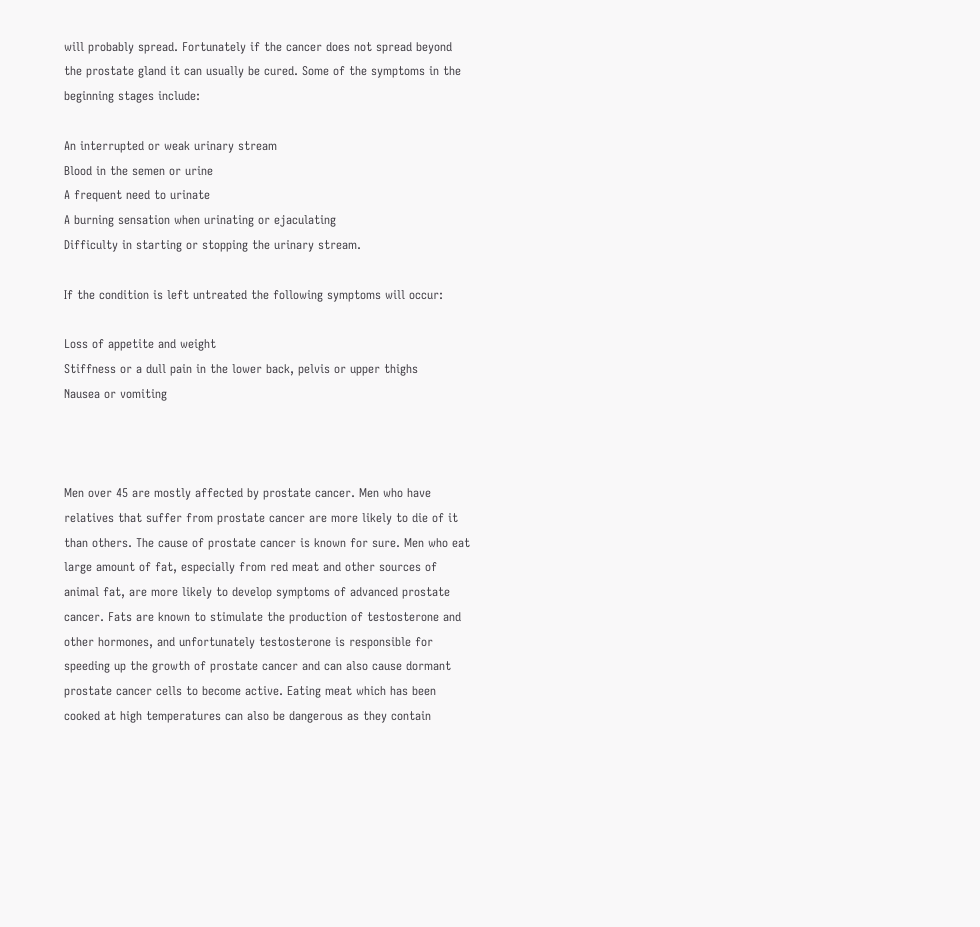will probably spread. Fortunately if the cancer does not spread beyond the prostate gland it can usually be cured. Some of the symptoms in the beginning stages include:

An interrupted or weak urinary stream
Blood in the semen or urine
A frequent need to urinate
A burning sensation when urinating or ejaculating
Difficulty in starting or stopping the urinary stream.

If the condition is left untreated the following symptoms will occur:

Loss of appetite and weight
Stiffness or a dull pain in the lower back, pelvis or upper thighs
Nausea or vomiting



Men over 45 are mostly affected by prostate cancer. Men who have relatives that suffer from prostate cancer are more likely to die of it than others. The cause of prostate cancer is known for sure. Men who eat large amount of fat, especially from red meat and other sources of animal fat, are more likely to develop symptoms of advanced prostate cancer. Fats are known to stimulate the production of testosterone and other hormones, and unfortunately testosterone is responsible for speeding up the growth of prostate cancer and can also cause dormant prostate cancer cells to become active. Eating meat which has been cooked at high temperatures can also be dangerous as they contain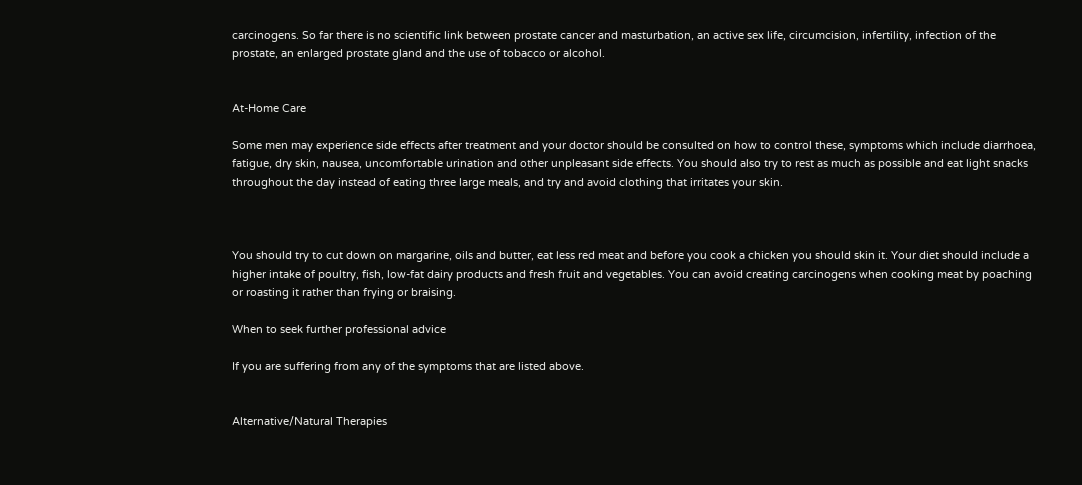carcinogens. So far there is no scientific link between prostate cancer and masturbation, an active sex life, circumcision, infertility, infection of the prostate, an enlarged prostate gland and the use of tobacco or alcohol.


At-Home Care

Some men may experience side effects after treatment and your doctor should be consulted on how to control these, symptoms which include diarrhoea, fatigue, dry skin, nausea, uncomfortable urination and other unpleasant side effects. You should also try to rest as much as possible and eat light snacks throughout the day instead of eating three large meals, and try and avoid clothing that irritates your skin.



You should try to cut down on margarine, oils and butter, eat less red meat and before you cook a chicken you should skin it. Your diet should include a higher intake of poultry, fish, low-fat dairy products and fresh fruit and vegetables. You can avoid creating carcinogens when cooking meat by poaching or roasting it rather than frying or braising.

When to seek further professional advice

If you are suffering from any of the symptoms that are listed above.


Alternative/Natural Therapies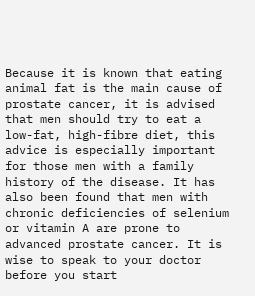Because it is known that eating animal fat is the main cause of prostate cancer, it is advised that men should try to eat a low-fat, high-fibre diet, this advice is especially important for those men with a family history of the disease. It has also been found that men with chronic deficiencies of selenium or vitamin A are prone to advanced prostate cancer. It is wise to speak to your doctor before you start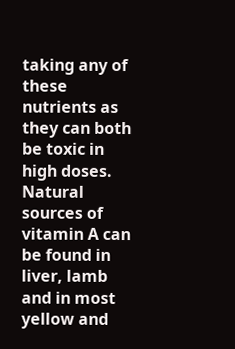taking any of these nutrients as they can both be toxic in high doses. Natural sources of vitamin A can be found in liver, lamb and in most yellow and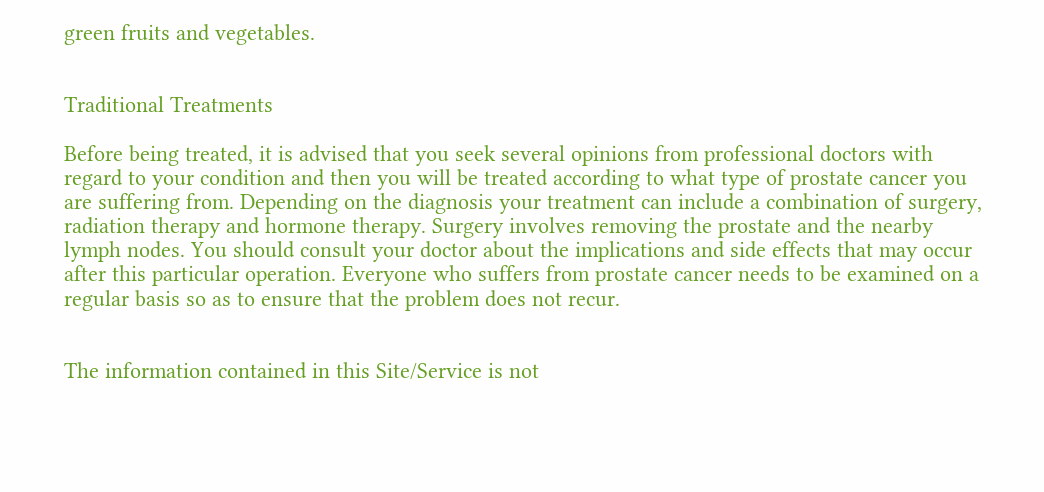green fruits and vegetables.


Traditional Treatments

Before being treated, it is advised that you seek several opinions from professional doctors with regard to your condition and then you will be treated according to what type of prostate cancer you are suffering from. Depending on the diagnosis your treatment can include a combination of surgery, radiation therapy and hormone therapy. Surgery involves removing the prostate and the nearby lymph nodes. You should consult your doctor about the implications and side effects that may occur after this particular operation. Everyone who suffers from prostate cancer needs to be examined on a regular basis so as to ensure that the problem does not recur.


The information contained in this Site/Service is not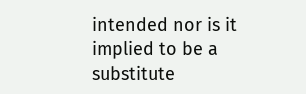intended nor is it implied to be a substitute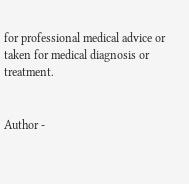for professional medical advice or taken for medical diagnosis or treatment.


Author -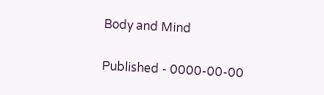Body and Mind

Published - 0000-00-00